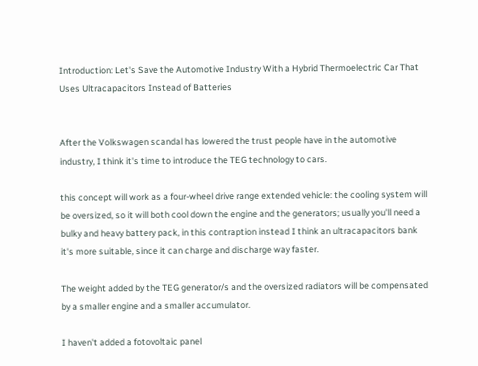Introduction: Let's Save the Automotive Industry With a Hybrid Thermoelectric Car That Uses Ultracapacitors Instead of Batteries


After the Volkswagen scandal has lowered the trust people have in the automotive industry, I think it's time to introduce the TEG technology to cars.

this concept will work as a four-wheel drive range extended vehicle: the cooling system will be oversized, so it will both cool down the engine and the generators; usually you'll need a bulky and heavy battery pack, in this contraption instead I think an ultracapacitors bank it's more suitable, since it can charge and discharge way faster.

The weight added by the TEG generator/s and the oversized radiators will be compensated by a smaller engine and a smaller accumulator.

I haven't added a fotovoltaic panel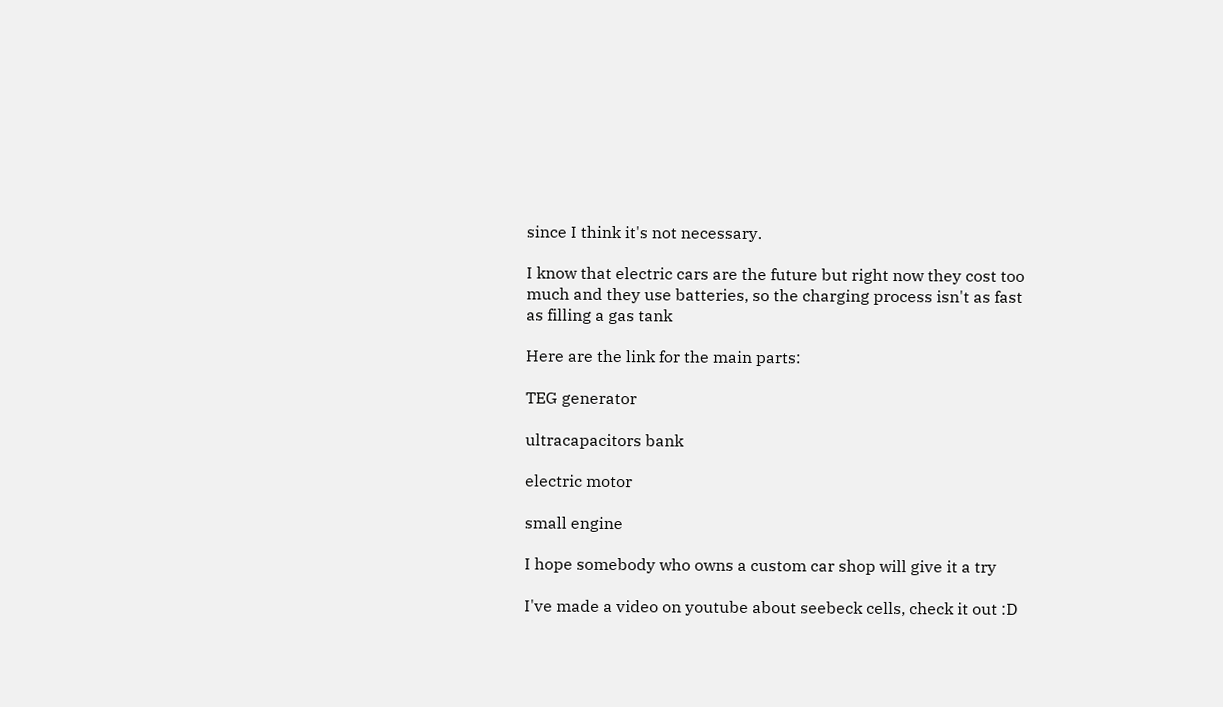since I think it's not necessary.

I know that electric cars are the future but right now they cost too much and they use batteries, so the charging process isn't as fast as filling a gas tank

Here are the link for the main parts:

TEG generator

ultracapacitors bank

electric motor

small engine

I hope somebody who owns a custom car shop will give it a try

I've made a video on youtube about seebeck cells, check it out :D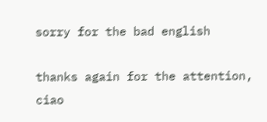sorry for the bad english

thanks again for the attention, ciao